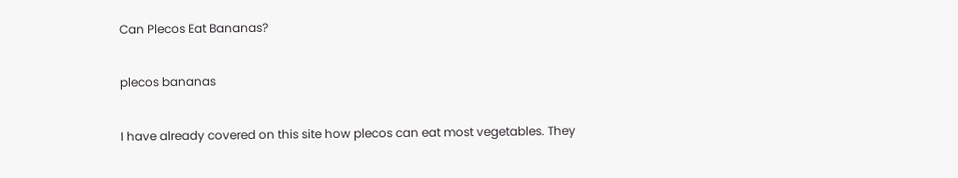Can Plecos Eat Bananas?

plecos bananas

I have already covered on this site how plecos can eat most vegetables. They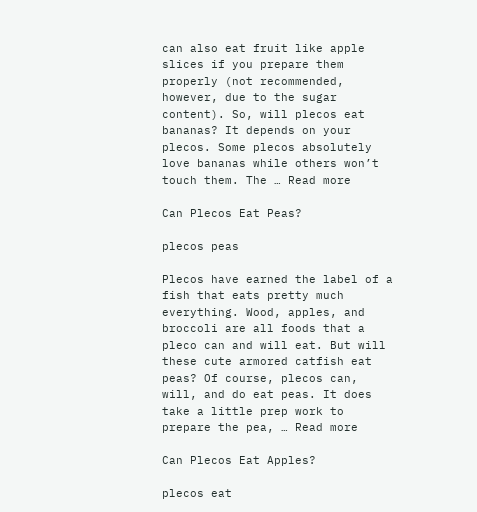can also eat fruit like apple slices if you prepare them properly (not recommended, however, due to the sugar content). So, will plecos eat bananas? It depends on your plecos. Some plecos absolutely love bananas while others won’t touch them. The … Read more

Can Plecos Eat Peas?

plecos peas

Plecos have earned the label of a fish that eats pretty much everything. Wood, apples, and broccoli are all foods that a pleco can and will eat. But will these cute armored catfish eat peas? Of course, plecos can, will, and do eat peas. It does take a little prep work to prepare the pea, … Read more

Can Plecos Eat Apples?

plecos eat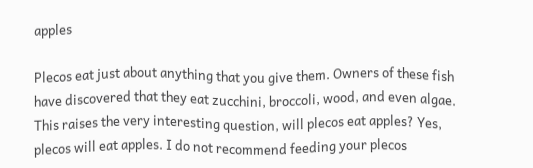apples

Plecos eat just about anything that you give them. Owners of these fish have discovered that they eat zucchini, broccoli, wood, and even algae. This raises the very interesting question, will plecos eat apples? Yes, plecos will eat apples. I do not recommend feeding your plecos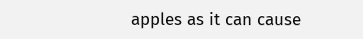apples as it can cause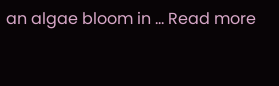an algae bloom in … Read more